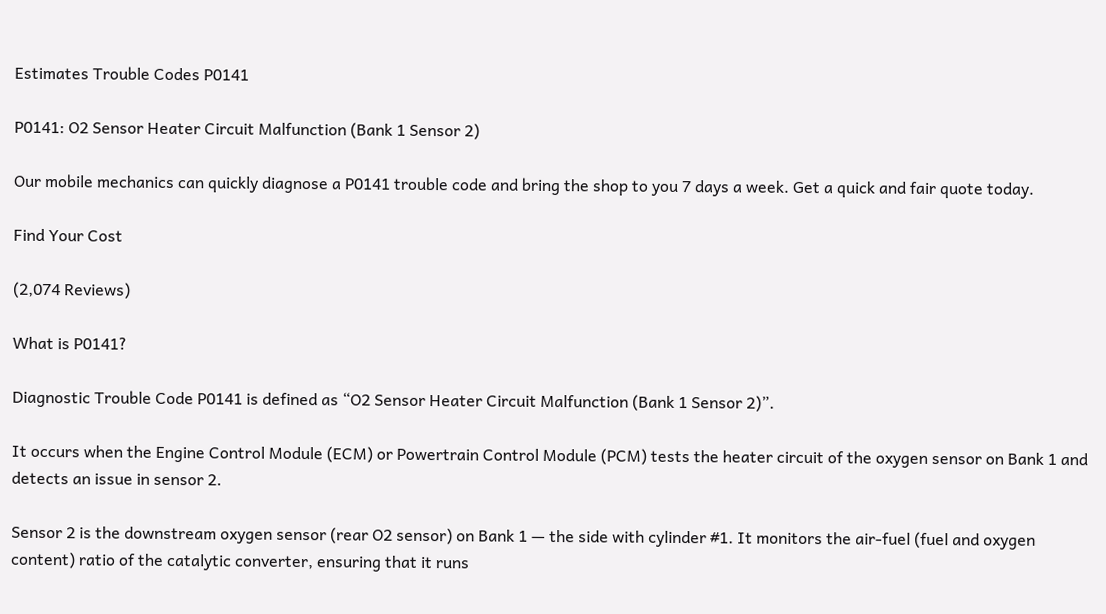Estimates Trouble Codes P0141

P0141: O2 Sensor Heater Circuit Malfunction (Bank 1 Sensor 2)

Our mobile mechanics can quickly diagnose a P0141 trouble code and bring the shop to you 7 days a week. Get a quick and fair quote today.

Find Your Cost

(2,074 Reviews)

What is P0141?

Diagnostic Trouble Code P0141 is defined as “O2 Sensor Heater Circuit Malfunction (Bank 1 Sensor 2)”.

It occurs when the Engine Control Module (ECM) or Powertrain Control Module (PCM) tests the heater circuit of the oxygen sensor on Bank 1 and detects an issue in sensor 2.

Sensor 2 is the downstream oxygen sensor (rear O2 sensor) on Bank 1 — the side with cylinder #1. It monitors the air-fuel (fuel and oxygen content) ratio of the catalytic converter, ensuring that it runs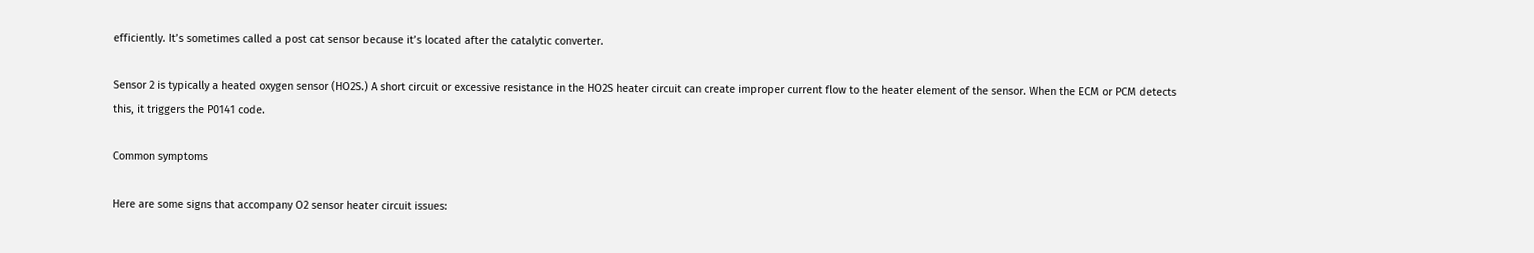efficiently. It’s sometimes called a post cat sensor because it’s located after the catalytic converter.

Sensor 2 is typically a heated oxygen sensor (HO2S.) A short circuit or excessive resistance in the HO2S heater circuit can create improper current flow to the heater element of the sensor. When the ECM or PCM detects this, it triggers the P0141 code.

Common symptoms

Here are some signs that accompany O2 sensor heater circuit issues: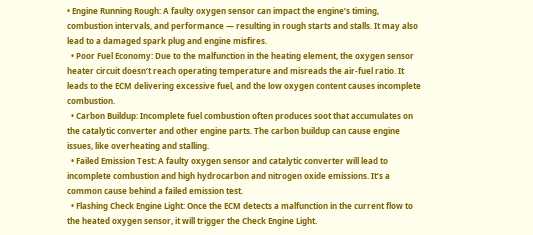• Engine Running Rough: A faulty oxygen sensor can impact the engine’s timing, combustion intervals, and performance — resulting in rough starts and stalls. It may also lead to a damaged spark plug and engine misfires.
  • Poor Fuel Economy: Due to the malfunction in the heating element, the oxygen sensor heater circuit doesn’t reach operating temperature and misreads the air-fuel ratio. It leads to the ECM delivering excessive fuel, and the low oxygen content causes incomplete combustion.
  • Carbon Buildup: Incomplete fuel combustion often produces soot that accumulates on the catalytic converter and other engine parts. The carbon buildup can cause engine issues, like overheating and stalling.
  • Failed Emission Test: A faulty oxygen sensor and catalytic converter will lead to incomplete combustion and high hydrocarbon and nitrogen oxide emissions. It’s a common cause behind a failed emission test.
  • Flashing Check Engine Light: Once the ECM detects a malfunction in the current flow to the heated oxygen sensor, it will trigger the Check Engine Light.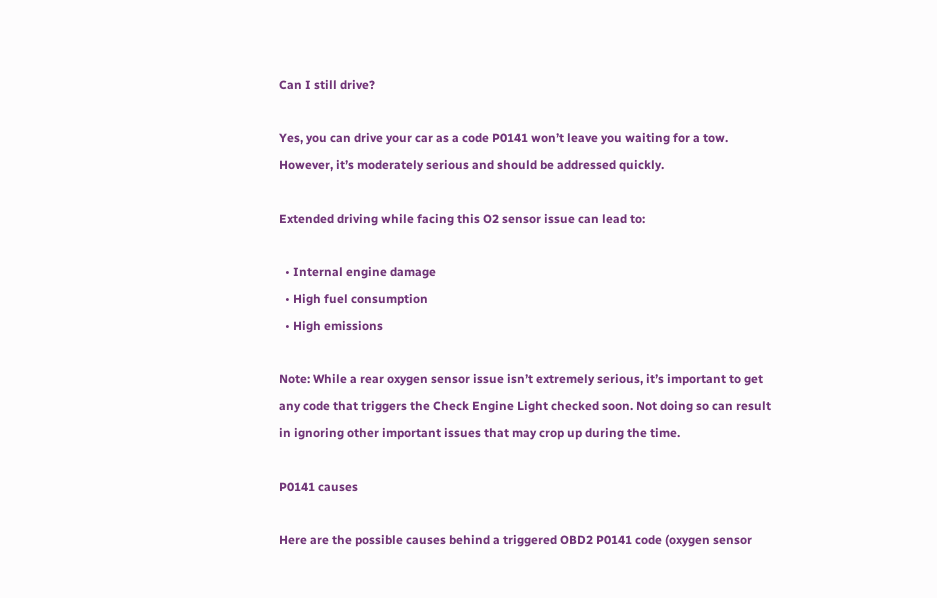Can I still drive?

Yes, you can drive your car as a code P0141 won’t leave you waiting for a tow. However, it’s moderately serious and should be addressed quickly.

Extended driving while facing this O2 sensor issue can lead to:

  • Internal engine damage
  • High fuel consumption
  • High emissions

Note: While a rear oxygen sensor issue isn’t extremely serious, it’s important to get any code that triggers the Check Engine Light checked soon. Not doing so can result in ignoring other important issues that may crop up during the time.

P0141 causes

Here are the possible causes behind a triggered OBD2 P0141 code (oxygen sensor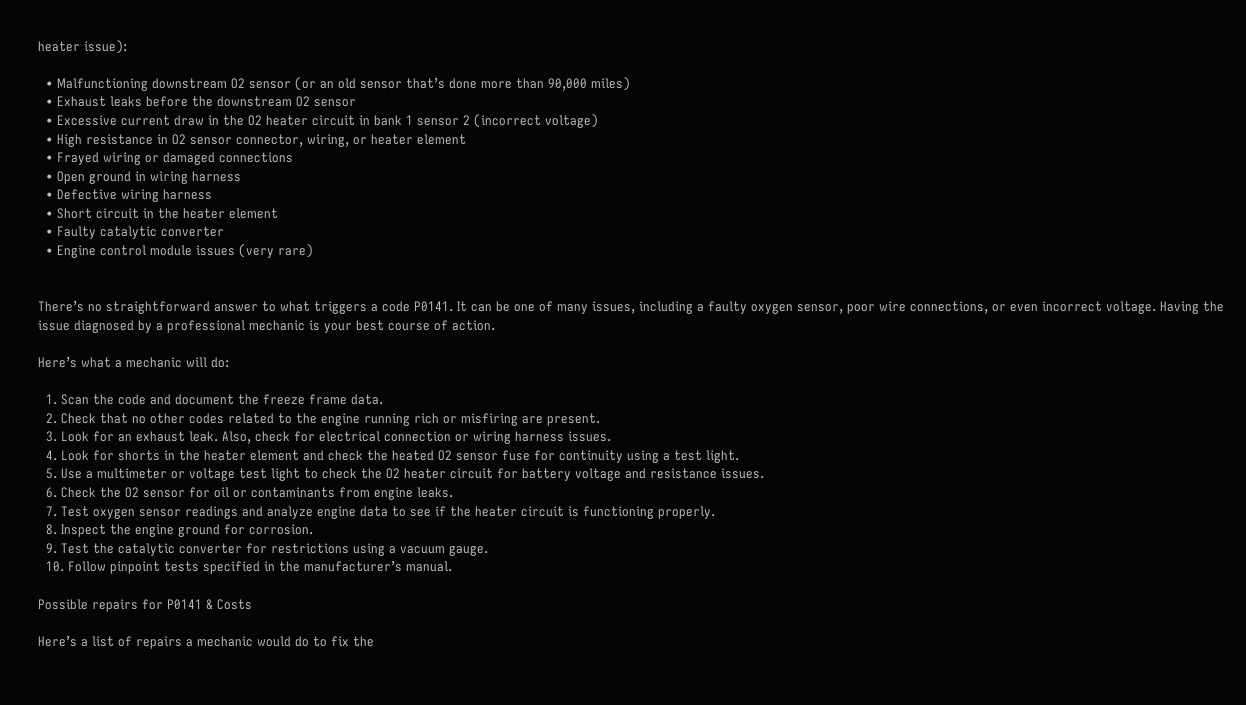heater issue):

  • Malfunctioning downstream O2 sensor (or an old sensor that’s done more than 90,000 miles)
  • Exhaust leaks before the downstream O2 sensor
  • Excessive current draw in the O2 heater circuit in bank 1 sensor 2 (incorrect voltage)
  • High resistance in O2 sensor connector, wiring, or heater element
  • Frayed wiring or damaged connections
  • Open ground in wiring harness
  • Defective wiring harness
  • Short circuit in the heater element
  • Faulty catalytic converter
  • Engine control module issues (very rare)


There’s no straightforward answer to what triggers a code P0141. It can be one of many issues, including a faulty oxygen sensor, poor wire connections, or even incorrect voltage. Having the issue diagnosed by a professional mechanic is your best course of action.

Here’s what a mechanic will do:

  1. Scan the code and document the freeze frame data.
  2. Check that no other codes related to the engine running rich or misfiring are present.
  3. Look for an exhaust leak. Also, check for electrical connection or wiring harness issues.
  4. Look for shorts in the heater element and check the heated O2 sensor fuse for continuity using a test light.
  5. Use a multimeter or voltage test light to check the O2 heater circuit for battery voltage and resistance issues.
  6. Check the O2 sensor for oil or contaminants from engine leaks.
  7. Test oxygen sensor readings and analyze engine data to see if the heater circuit is functioning properly.
  8. Inspect the engine ground for corrosion.
  9. Test the catalytic converter for restrictions using a vacuum gauge.
  10. Follow pinpoint tests specified in the manufacturer’s manual.

Possible repairs for P0141 & Costs

Here’s a list of repairs a mechanic would do to fix the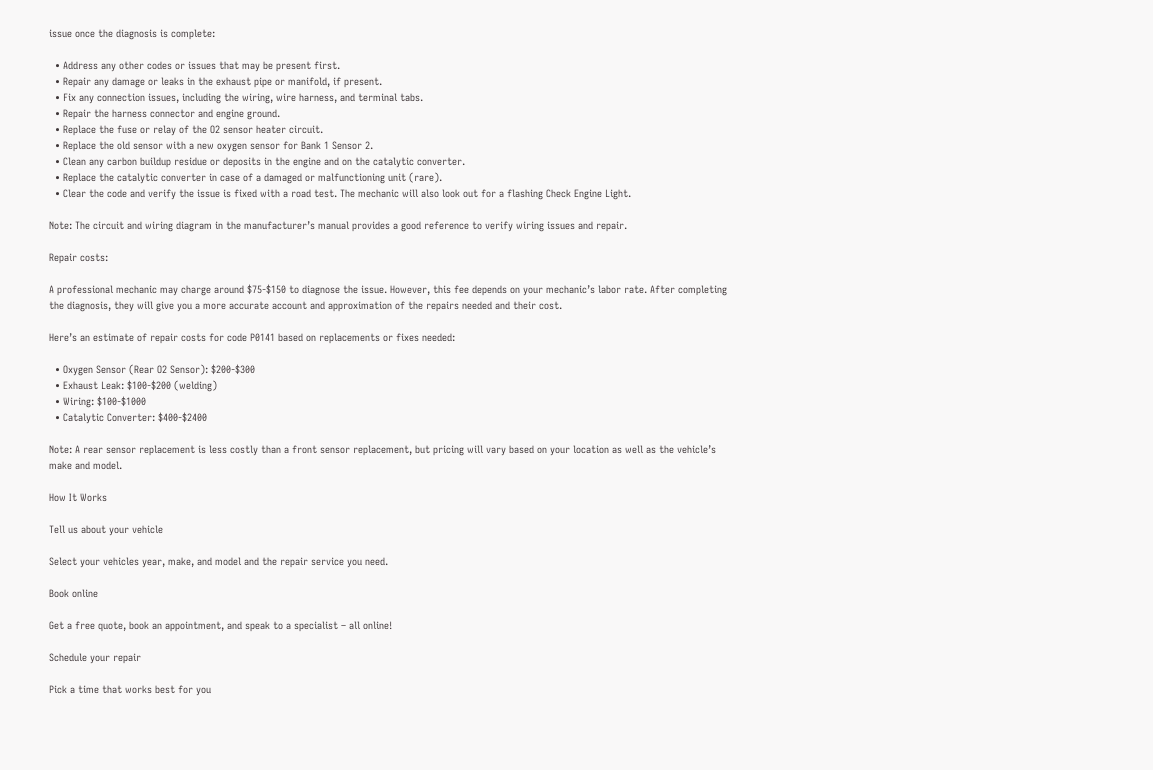issue once the diagnosis is complete:

  • Address any other codes or issues that may be present first.
  • Repair any damage or leaks in the exhaust pipe or manifold, if present.
  • Fix any connection issues, including the wiring, wire harness, and terminal tabs.
  • Repair the harness connector and engine ground.
  • Replace the fuse or relay of the O2 sensor heater circuit.
  • Replace the old sensor with a new oxygen sensor for Bank 1 Sensor 2.
  • Clean any carbon buildup residue or deposits in the engine and on the catalytic converter.
  • Replace the catalytic converter in case of a damaged or malfunctioning unit (rare).
  • Clear the code and verify the issue is fixed with a road test. The mechanic will also look out for a flashing Check Engine Light.

Note: The circuit and wiring diagram in the manufacturer’s manual provides a good reference to verify wiring issues and repair.

Repair costs:

A professional mechanic may charge around $75-$150 to diagnose the issue. However, this fee depends on your mechanic’s labor rate. After completing the diagnosis, they will give you a more accurate account and approximation of the repairs needed and their cost.

Here’s an estimate of repair costs for code P0141 based on replacements or fixes needed:

  • Oxygen Sensor (Rear O2 Sensor): $200-$300
  • Exhaust Leak: $100-$200 (welding)
  • Wiring: $100-$1000
  • Catalytic Converter: $400-$2400

Note: A rear sensor replacement is less costly than a front sensor replacement, but pricing will vary based on your location as well as the vehicle’s make and model.

How It Works

Tell us about your vehicle

Select your vehicles year, make, and model and the repair service you need.

Book online

Get a free quote, book an appointment, and speak to a specialist – all online!

Schedule your repair

Pick a time that works best for you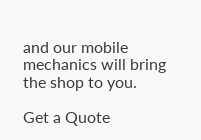and our mobile mechanics will bring the shop to you.

Get a Quote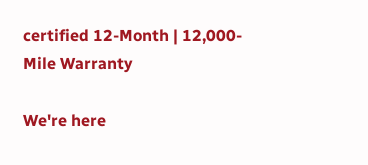certified 12-Month | 12,000-Mile Warranty

We're here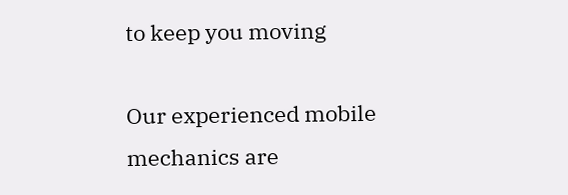to keep you moving

Our experienced mobile mechanics are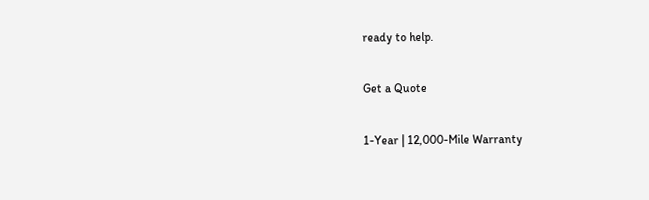ready to help.

Get a Quote

1-Year | 12,000-Mile Warranty